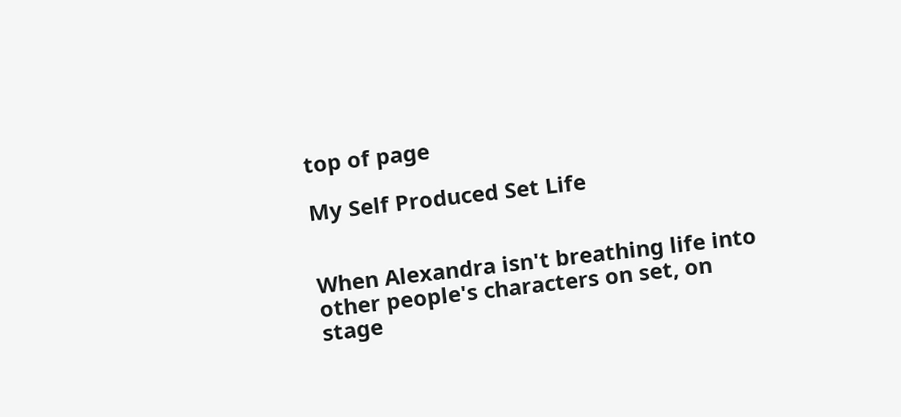top of page

My Self Produced Set Life


When Alexandra isn't breathing life into other people's characters on set, on stage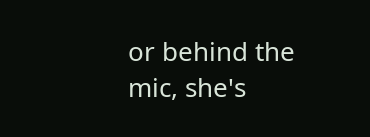or behind the mic, she's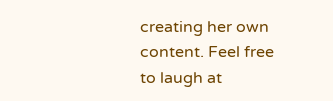creating her own content. Feel free to laugh at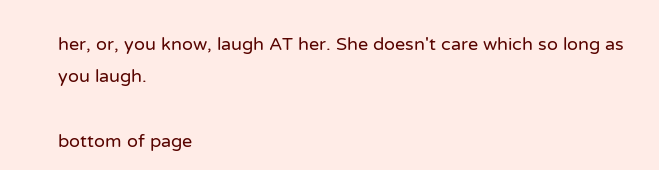her, or, you know, laugh AT her. She doesn't care which so long as you laugh.

bottom of page